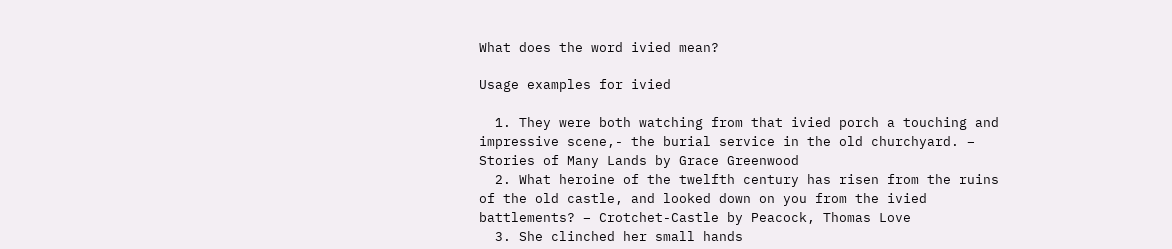What does the word ivied mean?

Usage examples for ivied

  1. They were both watching from that ivied porch a touching and impressive scene,- the burial service in the old churchyard. – Stories of Many Lands by Grace Greenwood
  2. What heroine of the twelfth century has risen from the ruins of the old castle, and looked down on you from the ivied battlements? – Crotchet-Castle by Peacock, Thomas Love
  3. She clinched her small hands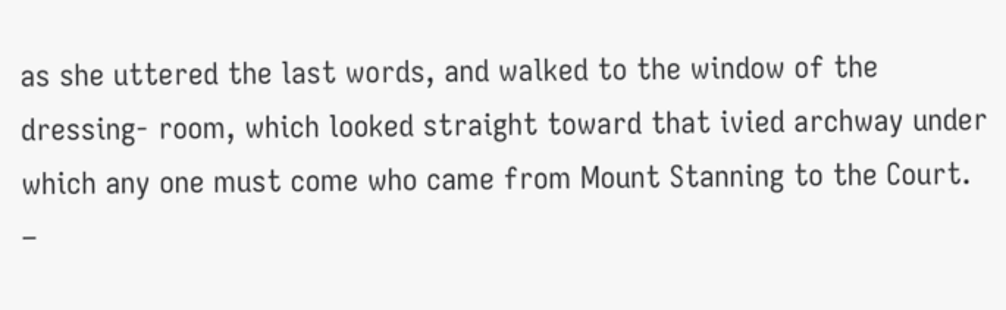as she uttered the last words, and walked to the window of the dressing- room, which looked straight toward that ivied archway under which any one must come who came from Mount Stanning to the Court. –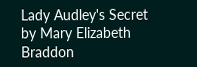Lady Audley's Secret by Mary Elizabeth Braddon